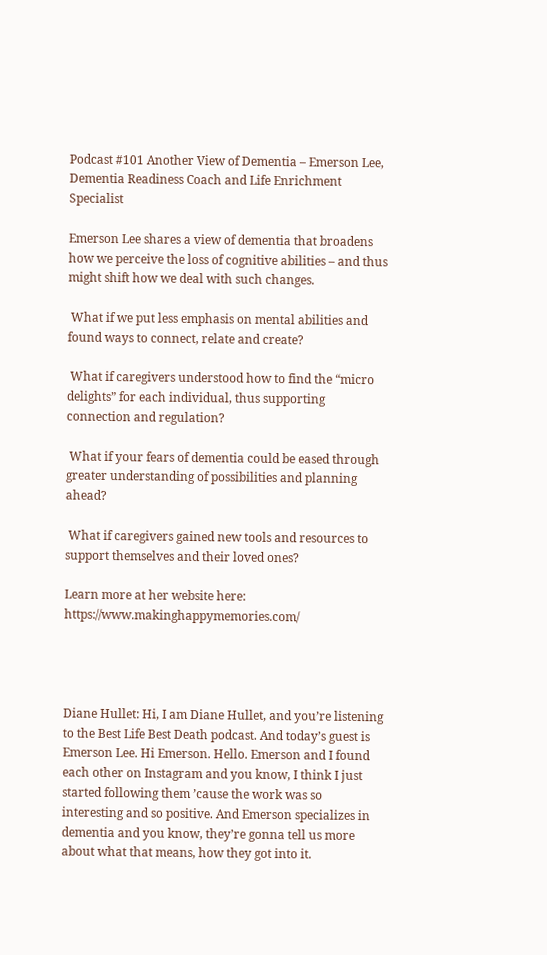Podcast #101 Another View of Dementia – Emerson Lee, Dementia Readiness Coach and Life Enrichment Specialist

Emerson Lee shares a view of dementia that broadens how we perceive the loss of cognitive abilities – and thus might shift how we deal with such changes.

 What if we put less emphasis on mental abilities and found ways to connect, relate and create?

 What if caregivers understood how to find the “micro delights” for each individual, thus supporting connection and regulation?

 What if your fears of dementia could be eased through greater understanding of possibilities and planning ahead?

 What if caregivers gained new tools and resources to support themselves and their loved ones?

Learn more at her website here: https://www.makinghappymemories.com/




Diane Hullet: Hi, I am Diane Hullet, and you’re listening to the Best Life Best Death podcast. And today’s guest is Emerson Lee. Hi Emerson. Hello. Emerson and I found each other on Instagram and you know, I think I just started following them ’cause the work was so interesting and so positive. And Emerson specializes in dementia and you know, they’re gonna tell us more about what that means, how they got into it.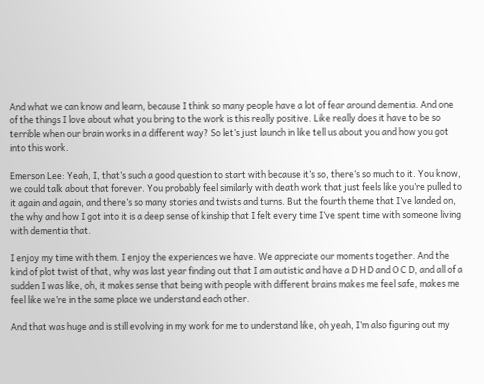And what we can know and learn, because I think so many people have a lot of fear around dementia. And one of the things I love about what you bring to the work is this really positive. Like really does it have to be so terrible when our brain works in a different way? So let’s just launch in like tell us about you and how you got into this work.

Emerson Lee: Yeah, I, that’s such a good question to start with because it’s so, there’s so much to it. You know, we could talk about that forever. You probably feel similarly with death work that just feels like you’re pulled to it again and again, and there’s so many stories and twists and turns. But the fourth theme that I’ve landed on, the why and how I got into it is a deep sense of kinship that I felt every time I’ve spent time with someone living with dementia that.

I enjoy my time with them. I enjoy the experiences we have. We appreciate our moments together. And the kind of plot twist of that, why was last year finding out that I am autistic and have a D H D and O C D, and all of a sudden I was like, oh, it makes sense that being with people with different brains makes me feel safe, makes me feel like we’re in the same place we understand each other.

And that was huge and is still evolving in my work for me to understand like, oh yeah, I’m also figuring out my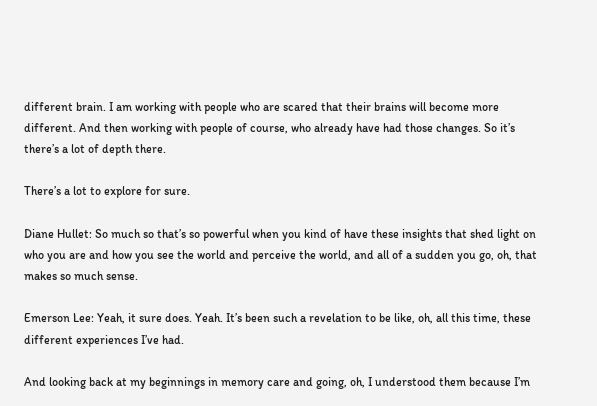different brain. I am working with people who are scared that their brains will become more different. And then working with people of course, who already have had those changes. So it’s there’s a lot of depth there.

There’s a lot to explore for sure.

Diane Hullet: So much so that’s so powerful when you kind of have these insights that shed light on who you are and how you see the world and perceive the world, and all of a sudden you go, oh, that makes so much sense.

Emerson Lee: Yeah, it sure does. Yeah. It’s been such a revelation to be like, oh, all this time, these different experiences I’ve had.

And looking back at my beginnings in memory care and going, oh, I understood them because I’m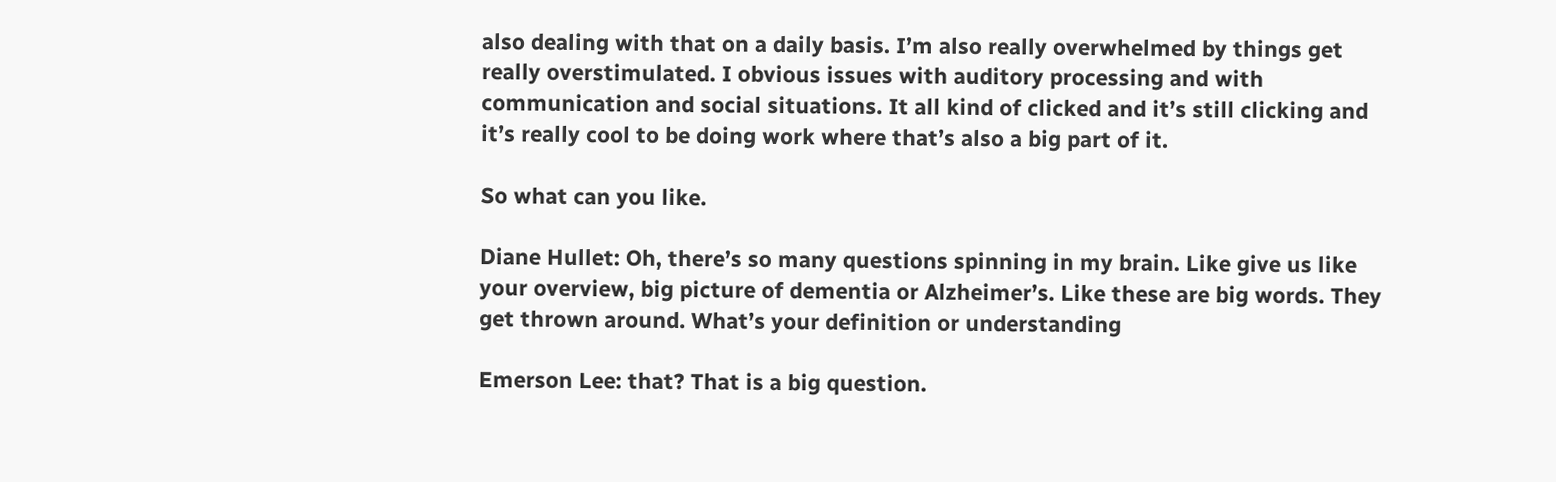also dealing with that on a daily basis. I’m also really overwhelmed by things get really overstimulated. I obvious issues with auditory processing and with communication and social situations. It all kind of clicked and it’s still clicking and it’s really cool to be doing work where that’s also a big part of it.

So what can you like.

Diane Hullet: Oh, there’s so many questions spinning in my brain. Like give us like your overview, big picture of dementia or Alzheimer’s. Like these are big words. They get thrown around. What’s your definition or understanding

Emerson Lee: that? That is a big question.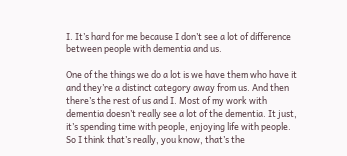I. It’s hard for me because I don’t see a lot of difference between people with dementia and us.

One of the things we do a lot is we have them who have it and they’re a distinct category away from us. And then there’s the rest of us and I. Most of my work with dementia doesn’t really see a lot of the dementia. It just, it’s spending time with people, enjoying life with people. So I think that’s really, you know, that’s the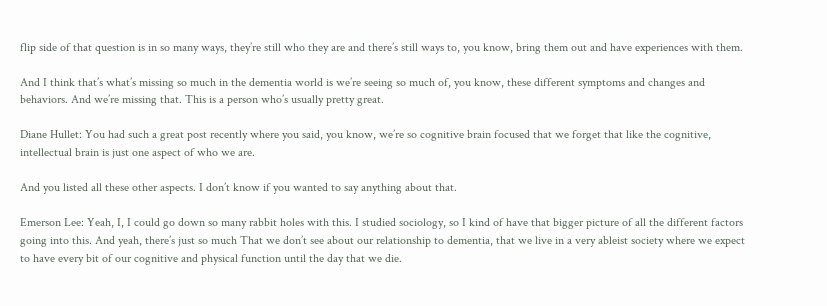flip side of that question is in so many ways, they’re still who they are and there’s still ways to, you know, bring them out and have experiences with them.

And I think that’s what’s missing so much in the dementia world is we’re seeing so much of, you know, these different symptoms and changes and behaviors. And we’re missing that. This is a person who’s usually pretty great.

Diane Hullet: You had such a great post recently where you said, you know, we’re so cognitive brain focused that we forget that like the cognitive, intellectual brain is just one aspect of who we are.

And you listed all these other aspects. I don’t know if you wanted to say anything about that.

Emerson Lee: Yeah, I, I could go down so many rabbit holes with this. I studied sociology, so I kind of have that bigger picture of all the different factors going into this. And yeah, there’s just so much That we don’t see about our relationship to dementia, that we live in a very ableist society where we expect to have every bit of our cognitive and physical function until the day that we die.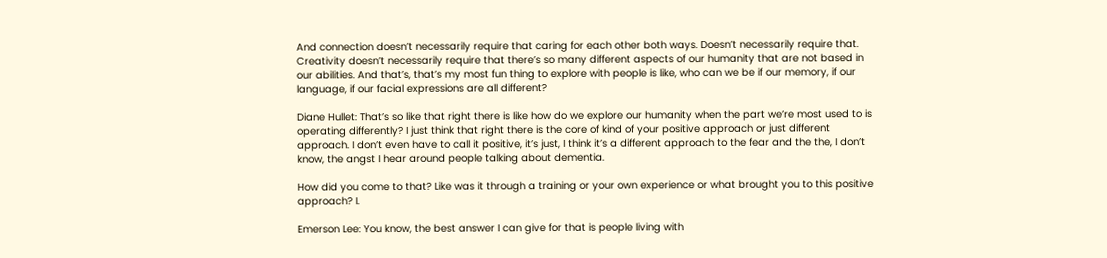And connection doesn’t necessarily require that caring for each other both ways. Doesn’t necessarily require that. Creativity doesn’t necessarily require that there’s so many different aspects of our humanity that are not based in our abilities. And that’s, that’s my most fun thing to explore with people is like, who can we be if our memory, if our language, if our facial expressions are all different?

Diane Hullet: That’s so like that right there is like how do we explore our humanity when the part we’re most used to is operating differently? I just think that right there is the core of kind of your positive approach or just different approach. I don’t even have to call it positive, it’s just, I think it’s a different approach to the fear and the the, I don’t know, the angst I hear around people talking about dementia.

How did you come to that? Like was it through a training or your own experience or what brought you to this positive approach? I.

Emerson Lee: You know, the best answer I can give for that is people living with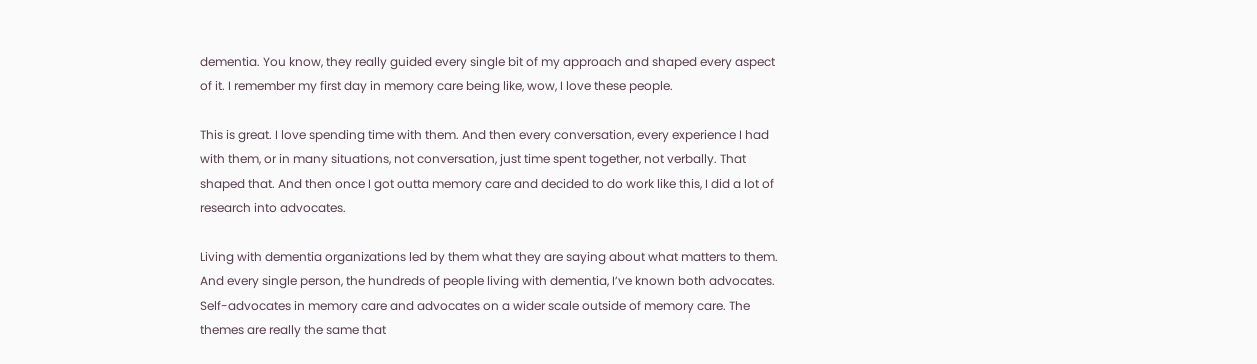dementia. You know, they really guided every single bit of my approach and shaped every aspect of it. I remember my first day in memory care being like, wow, I love these people.

This is great. I love spending time with them. And then every conversation, every experience I had with them, or in many situations, not conversation, just time spent together, not verbally. That shaped that. And then once I got outta memory care and decided to do work like this, I did a lot of research into advocates.

Living with dementia organizations led by them what they are saying about what matters to them. And every single person, the hundreds of people living with dementia, I’ve known both advocates. Self-advocates in memory care and advocates on a wider scale outside of memory care. The themes are really the same that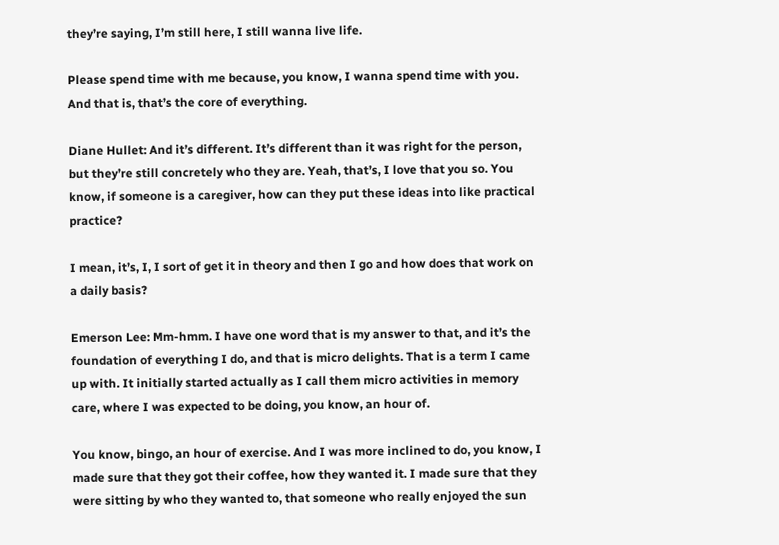they’re saying, I’m still here, I still wanna live life.

Please spend time with me because, you know, I wanna spend time with you. And that is, that’s the core of everything.

Diane Hullet: And it’s different. It’s different than it was right for the person, but they’re still concretely who they are. Yeah, that’s, I love that you so. You know, if someone is a caregiver, how can they put these ideas into like practical practice?

I mean, it’s, I, I sort of get it in theory and then I go and how does that work on a daily basis?

Emerson Lee: Mm-hmm. I have one word that is my answer to that, and it’s the foundation of everything I do, and that is micro delights. That is a term I came up with. It initially started actually as I call them micro activities in memory care, where I was expected to be doing, you know, an hour of.

You know, bingo, an hour of exercise. And I was more inclined to do, you know, I made sure that they got their coffee, how they wanted it. I made sure that they were sitting by who they wanted to, that someone who really enjoyed the sun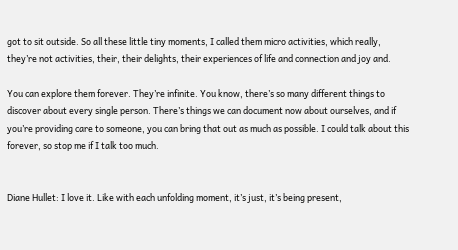got to sit outside. So all these little tiny moments, I called them micro activities, which really, they’re not activities, their, their delights, their experiences of life and connection and joy and.

You can explore them forever. They’re infinite. You know, there’s so many different things to discover about every single person. There’s things we can document now about ourselves, and if you’re providing care to someone, you can bring that out as much as possible. I could talk about this forever, so stop me if I talk too much.


Diane Hullet: I love it. Like with each unfolding moment, it’s just, it’s being present,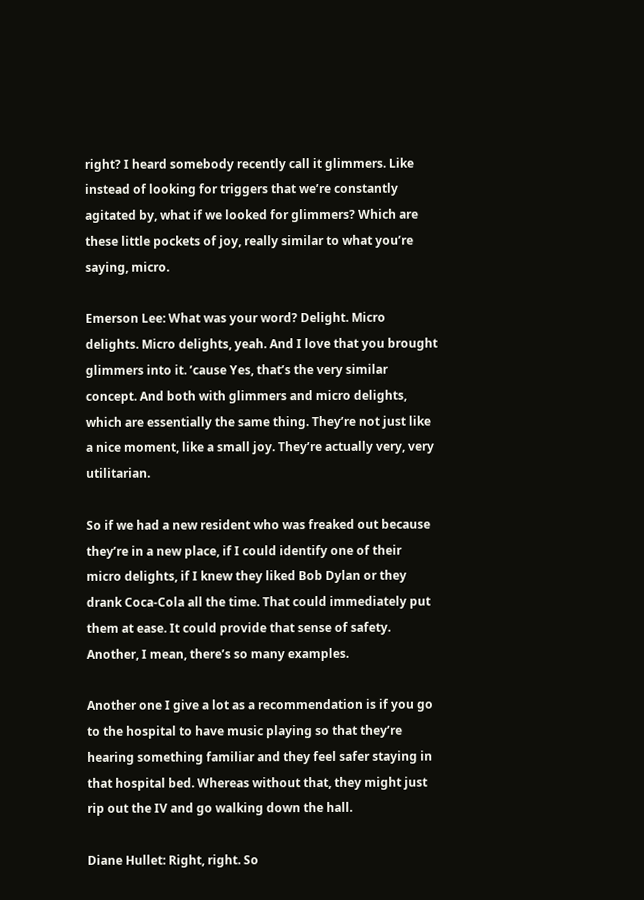right? I heard somebody recently call it glimmers. Like instead of looking for triggers that we’re constantly agitated by, what if we looked for glimmers? Which are these little pockets of joy, really similar to what you’re saying, micro.

Emerson Lee: What was your word? Delight. Micro delights. Micro delights, yeah. And I love that you brought glimmers into it. ’cause Yes, that’s the very similar concept. And both with glimmers and micro delights, which are essentially the same thing. They’re not just like a nice moment, like a small joy. They’re actually very, very utilitarian.

So if we had a new resident who was freaked out because they’re in a new place, if I could identify one of their micro delights, if I knew they liked Bob Dylan or they drank Coca-Cola all the time. That could immediately put them at ease. It could provide that sense of safety. Another, I mean, there’s so many examples.

Another one I give a lot as a recommendation is if you go to the hospital to have music playing so that they’re hearing something familiar and they feel safer staying in that hospital bed. Whereas without that, they might just rip out the IV and go walking down the hall.

Diane Hullet: Right, right. So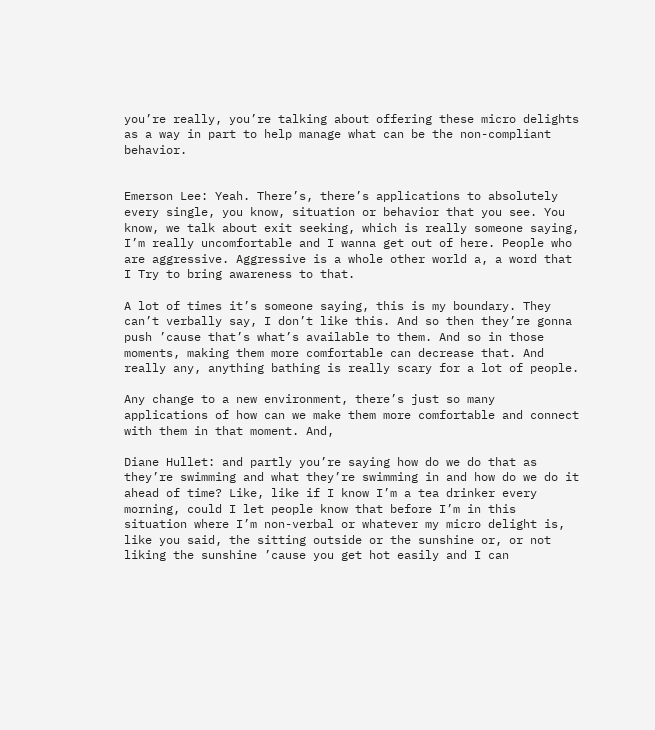you’re really, you’re talking about offering these micro delights as a way in part to help manage what can be the non-compliant behavior.


Emerson Lee: Yeah. There’s, there’s applications to absolutely every single, you know, situation or behavior that you see. You know, we talk about exit seeking, which is really someone saying, I’m really uncomfortable and I wanna get out of here. People who are aggressive. Aggressive is a whole other world a, a word that I Try to bring awareness to that.

A lot of times it’s someone saying, this is my boundary. They can’t verbally say, I don’t like this. And so then they’re gonna push ’cause that’s what’s available to them. And so in those moments, making them more comfortable can decrease that. And really any, anything bathing is really scary for a lot of people.

Any change to a new environment, there’s just so many applications of how can we make them more comfortable and connect with them in that moment. And,

Diane Hullet: and partly you’re saying how do we do that as they’re swimming and what they’re swimming in and how do we do it ahead of time? Like, like if I know I’m a tea drinker every morning, could I let people know that before I’m in this situation where I’m non-verbal or whatever my micro delight is, like you said, the sitting outside or the sunshine or, or not liking the sunshine ’cause you get hot easily and I can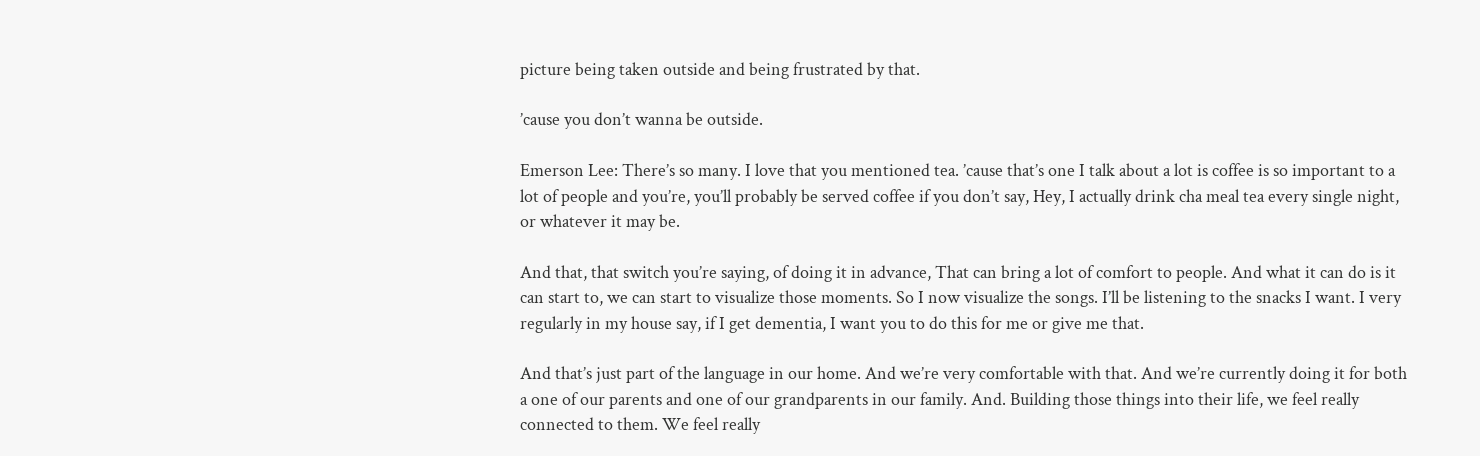picture being taken outside and being frustrated by that.

’cause you don’t wanna be outside.

Emerson Lee: There’s so many. I love that you mentioned tea. ’cause that’s one I talk about a lot is coffee is so important to a lot of people and you’re, you’ll probably be served coffee if you don’t say, Hey, I actually drink cha meal tea every single night, or whatever it may be.

And that, that switch you’re saying, of doing it in advance, That can bring a lot of comfort to people. And what it can do is it can start to, we can start to visualize those moments. So I now visualize the songs. I’ll be listening to the snacks I want. I very regularly in my house say, if I get dementia, I want you to do this for me or give me that.

And that’s just part of the language in our home. And we’re very comfortable with that. And we’re currently doing it for both a one of our parents and one of our grandparents in our family. And. Building those things into their life, we feel really connected to them. We feel really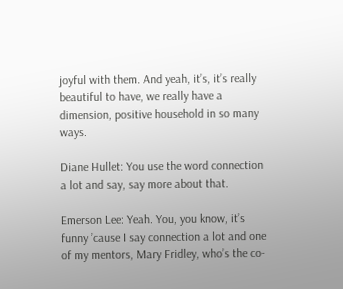joyful with them. And yeah, it’s, it’s really beautiful to have, we really have a dimension, positive household in so many ways.

Diane Hullet: You use the word connection a lot and say, say more about that.

Emerson Lee: Yeah. You, you know, it’s funny ’cause I say connection a lot and one of my mentors, Mary Fridley, who’s the co-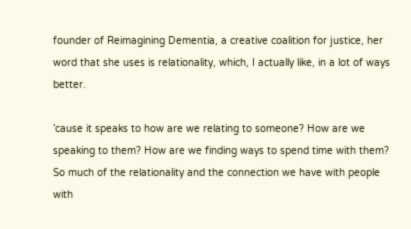founder of Reimagining Dementia, a creative coalition for justice, her word that she uses is relationality, which, I actually like, in a lot of ways better.

’cause it speaks to how are we relating to someone? How are we speaking to them? How are we finding ways to spend time with them? So much of the relationality and the connection we have with people with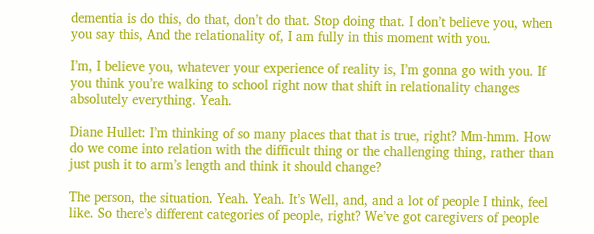dementia is do this, do that, don’t do that. Stop doing that. I don’t believe you, when you say this, And the relationality of, I am fully in this moment with you.

I’m, I believe you, whatever your experience of reality is, I’m gonna go with you. If you think you’re walking to school right now that shift in relationality changes absolutely everything. Yeah.

Diane Hullet: I’m thinking of so many places that that is true, right? Mm-hmm. How do we come into relation with the difficult thing or the challenging thing, rather than just push it to arm’s length and think it should change?

The person, the situation. Yeah. Yeah. It’s Well, and, and a lot of people I think, feel like. So there’s different categories of people, right? We’ve got caregivers of people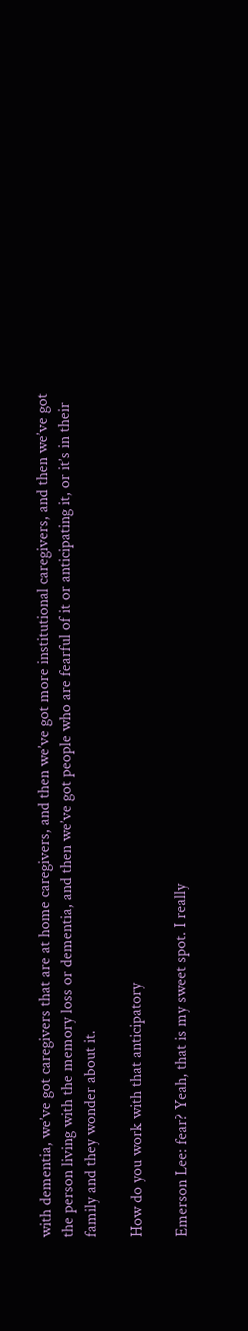with dementia, we’ve got caregivers that are at home caregivers, and then we’ve got more institutional caregivers, and then we’ve got the person living with the memory loss or dementia, and then we’ve got people who are fearful of it or anticipating it, or it’s in their family and they wonder about it.

How do you work with that anticipatory

Emerson Lee: fear? Yeah, that is my sweet spot. I really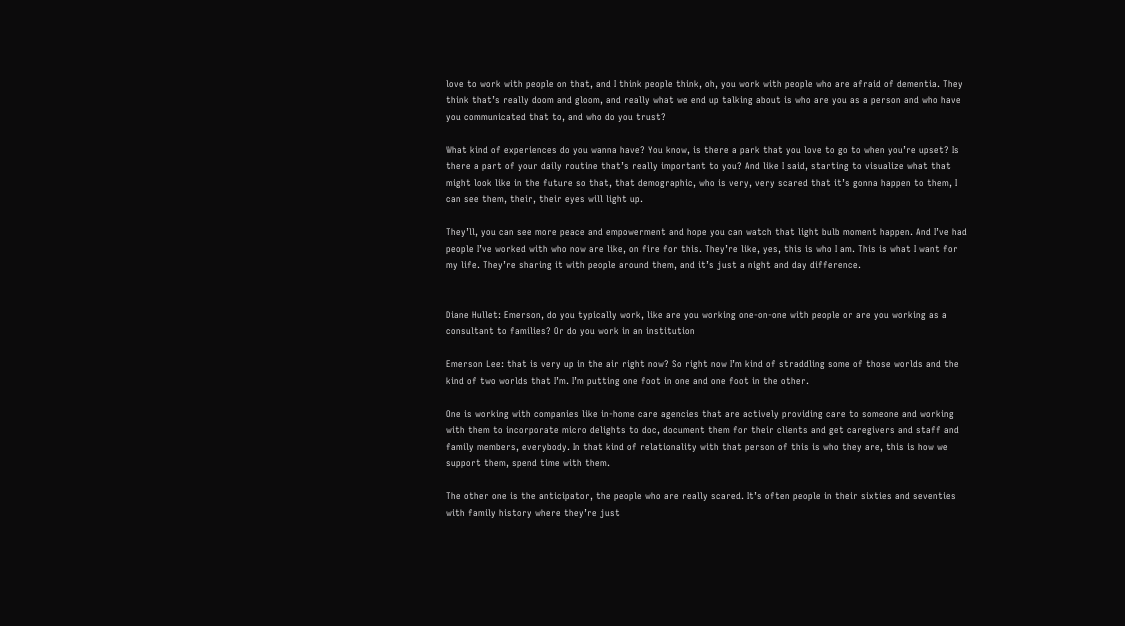love to work with people on that, and I think people think, oh, you work with people who are afraid of dementia. They think that’s really doom and gloom, and really what we end up talking about is who are you as a person and who have you communicated that to, and who do you trust?

What kind of experiences do you wanna have? You know, is there a park that you love to go to when you’re upset? Is there a part of your daily routine that’s really important to you? And like I said, starting to visualize what that might look like in the future so that, that demographic, who is very, very scared that it’s gonna happen to them, I can see them, their, their eyes will light up.

They’ll, you can see more peace and empowerment and hope you can watch that light bulb moment happen. And I’ve had people I’ve worked with who now are like, on fire for this. They’re like, yes, this is who I am. This is what I want for my life. They’re sharing it with people around them, and it’s just a night and day difference.


Diane Hullet: Emerson, do you typically work, like are you working one-on-one with people or are you working as a consultant to families? Or do you work in an institution

Emerson Lee: that is very up in the air right now? So right now I’m kind of straddling some of those worlds and the kind of two worlds that I’m. I’m putting one foot in one and one foot in the other.

One is working with companies like in-home care agencies that are actively providing care to someone and working with them to incorporate micro delights to doc, document them for their clients and get caregivers and staff and family members, everybody. In that kind of relationality with that person of this is who they are, this is how we support them, spend time with them.

The other one is the anticipator, the people who are really scared. It’s often people in their sixties and seventies with family history where they’re just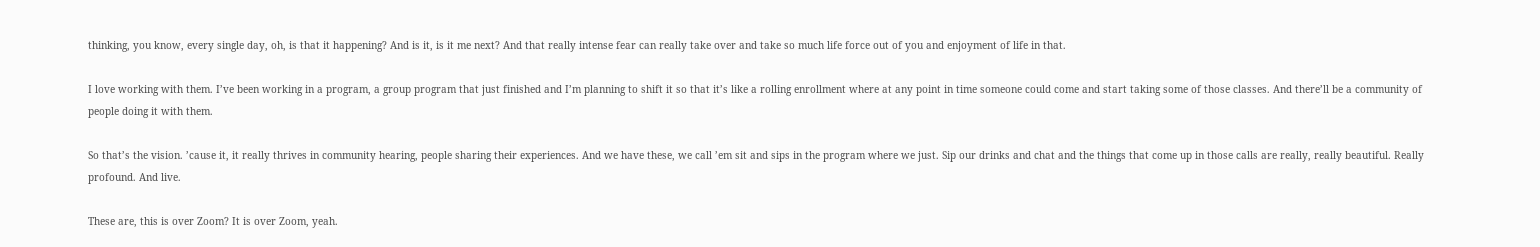thinking, you know, every single day, oh, is that it happening? And is it, is it me next? And that really intense fear can really take over and take so much life force out of you and enjoyment of life in that.

I love working with them. I’ve been working in a program, a group program that just finished and I’m planning to shift it so that it’s like a rolling enrollment where at any point in time someone could come and start taking some of those classes. And there’ll be a community of people doing it with them.

So that’s the vision. ’cause it, it really thrives in community hearing, people sharing their experiences. And we have these, we call ’em sit and sips in the program where we just. Sip our drinks and chat and the things that come up in those calls are really, really beautiful. Really profound. And live.

These are, this is over Zoom? It is over Zoom, yeah.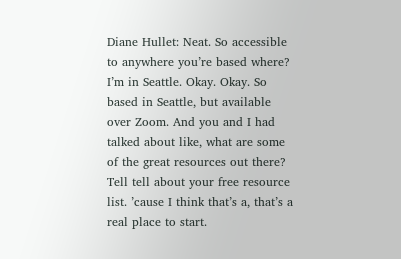Diane Hullet: Neat. So accessible to anywhere you’re based where? I’m in Seattle. Okay. Okay. So based in Seattle, but available over Zoom. And you and I had talked about like, what are some of the great resources out there? Tell tell about your free resource list. ’cause I think that’s a, that’s a real place to start.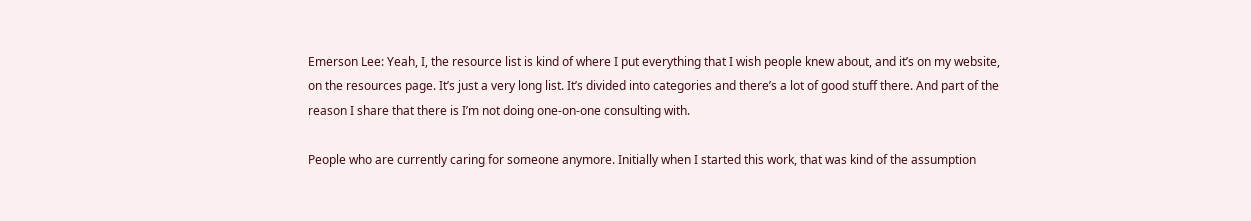Emerson Lee: Yeah, I, the resource list is kind of where I put everything that I wish people knew about, and it’s on my website, on the resources page. It’s just a very long list. It’s divided into categories and there’s a lot of good stuff there. And part of the reason I share that there is I’m not doing one-on-one consulting with.

People who are currently caring for someone anymore. Initially when I started this work, that was kind of the assumption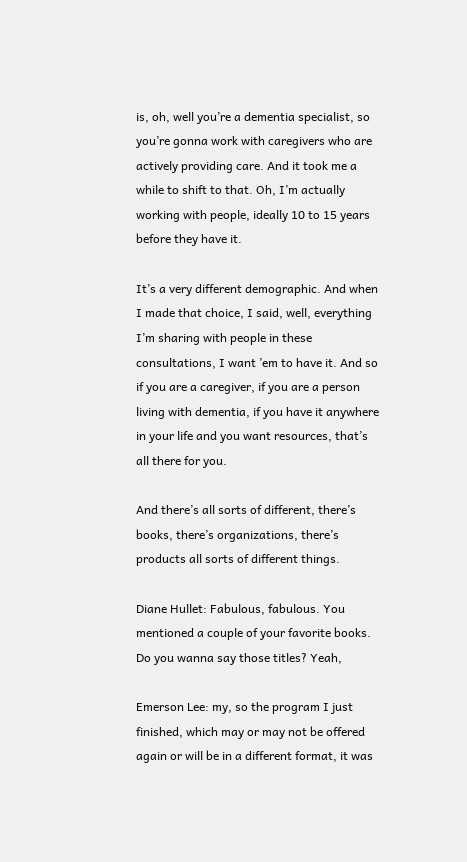is, oh, well you’re a dementia specialist, so you’re gonna work with caregivers who are actively providing care. And it took me a while to shift to that. Oh, I’m actually working with people, ideally 10 to 15 years before they have it.

It’s a very different demographic. And when I made that choice, I said, well, everything I’m sharing with people in these consultations, I want ’em to have it. And so if you are a caregiver, if you are a person living with dementia, if you have it anywhere in your life and you want resources, that’s all there for you.

And there’s all sorts of different, there’s books, there’s organizations, there’s products all sorts of different things.

Diane Hullet: Fabulous, fabulous. You mentioned a couple of your favorite books. Do you wanna say those titles? Yeah,

Emerson Lee: my, so the program I just finished, which may or may not be offered again or will be in a different format, it was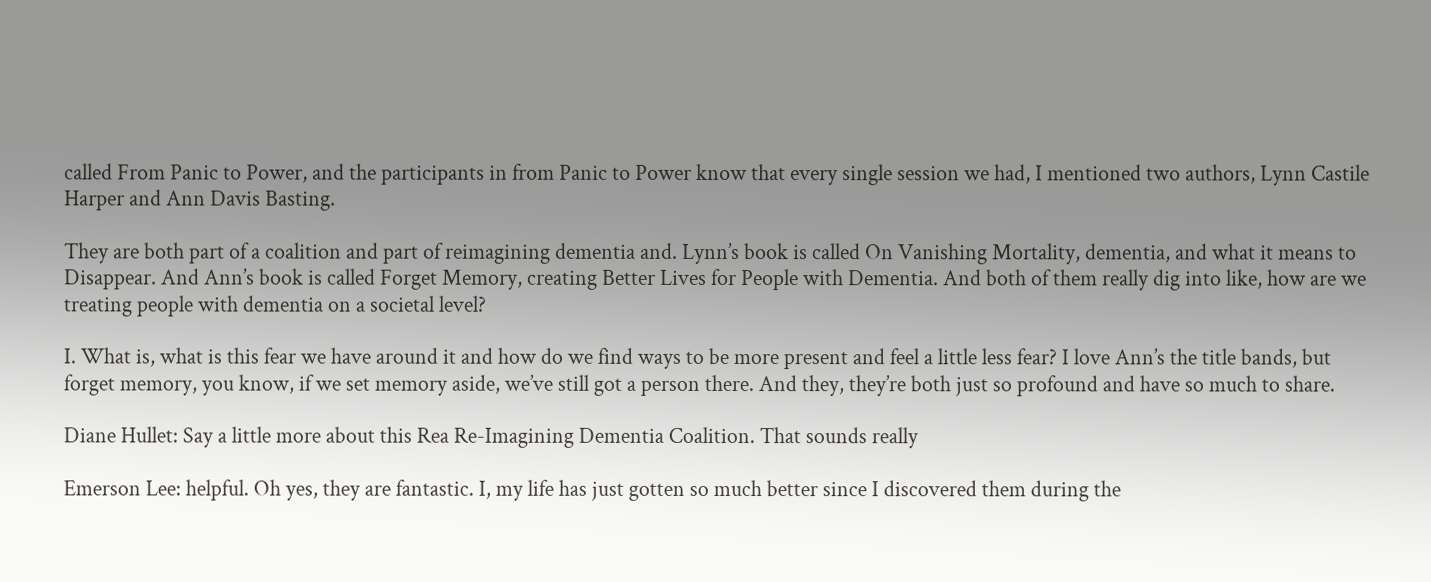called From Panic to Power, and the participants in from Panic to Power know that every single session we had, I mentioned two authors, Lynn Castile Harper and Ann Davis Basting.

They are both part of a coalition and part of reimagining dementia and. Lynn’s book is called On Vanishing Mortality, dementia, and what it means to Disappear. And Ann’s book is called Forget Memory, creating Better Lives for People with Dementia. And both of them really dig into like, how are we treating people with dementia on a societal level?

I. What is, what is this fear we have around it and how do we find ways to be more present and feel a little less fear? I love Ann’s the title bands, but forget memory, you know, if we set memory aside, we’ve still got a person there. And they, they’re both just so profound and have so much to share.

Diane Hullet: Say a little more about this Rea Re-Imagining Dementia Coalition. That sounds really

Emerson Lee: helpful. Oh yes, they are fantastic. I, my life has just gotten so much better since I discovered them during the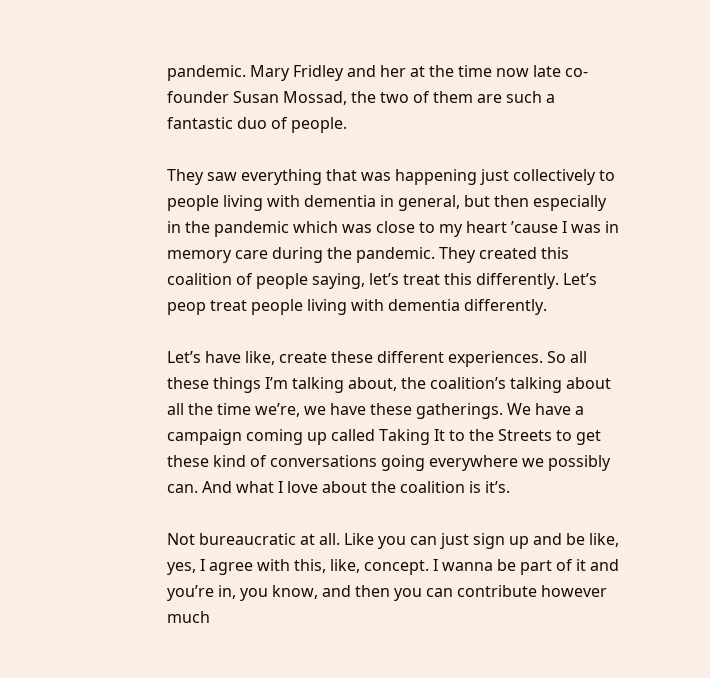pandemic. Mary Fridley and her at the time now late co-founder Susan Mossad, the two of them are such a fantastic duo of people.

They saw everything that was happening just collectively to people living with dementia in general, but then especially in the pandemic which was close to my heart ’cause I was in memory care during the pandemic. They created this coalition of people saying, let’s treat this differently. Let’s peop treat people living with dementia differently.

Let’s have like, create these different experiences. So all these things I’m talking about, the coalition’s talking about all the time we’re, we have these gatherings. We have a campaign coming up called Taking It to the Streets to get these kind of conversations going everywhere we possibly can. And what I love about the coalition is it’s.

Not bureaucratic at all. Like you can just sign up and be like, yes, I agree with this, like, concept. I wanna be part of it and you’re in, you know, and then you can contribute however much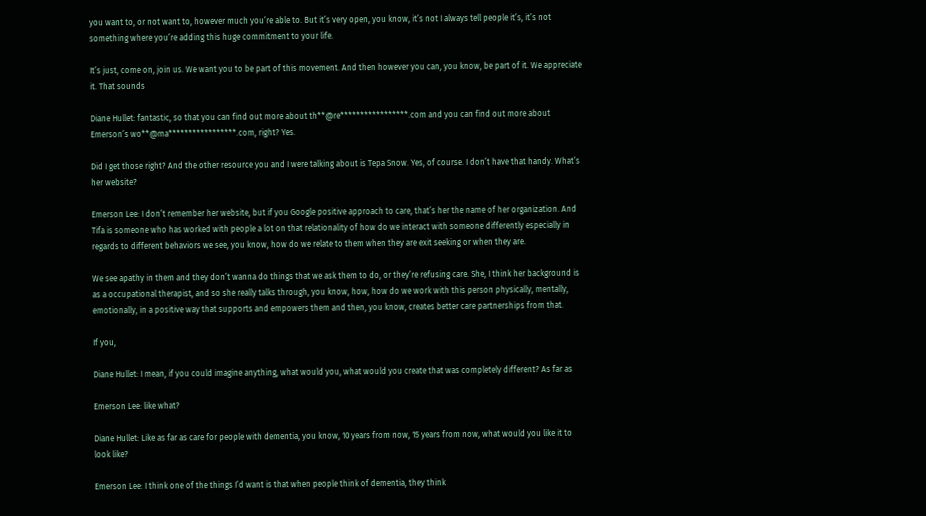you want to, or not want to, however much you’re able to. But it’s very open, you know, it’s not I always tell people it’s, it’s not something where you’re adding this huge commitment to your life.

It’s just, come on, join us. We want you to be part of this movement. And then however you can, you know, be part of it. We appreciate it. That sounds

Diane Hullet: fantastic, so that you can find out more about th**@re*****************.com and you can find out more about Emerson’s wo**@ma*****************.com, right? Yes.

Did I get those right? And the other resource you and I were talking about is Tepa Snow. Yes, of course. I don’t have that handy. What’s her website?

Emerson Lee: I don’t remember her website, but if you Google positive approach to care, that’s her the name of her organization. And Tifa is someone who has worked with people a lot on that relationality of how do we interact with someone differently especially in regards to different behaviors we see, you know, how do we relate to them when they are exit seeking or when they are.

We see apathy in them and they don’t wanna do things that we ask them to do, or they’re refusing care. She, I think her background is as a occupational therapist, and so she really talks through, you know, how, how do we work with this person physically, mentally, emotionally, in a positive way that supports and empowers them and then, you know, creates better care partnerships from that.

If you,

Diane Hullet: I mean, if you could imagine anything, what would you, what would you create that was completely different? As far as

Emerson Lee: like what?

Diane Hullet: Like as far as care for people with dementia, you know, 10 years from now, 15 years from now, what would you like it to look like?

Emerson Lee: I think one of the things I’d want is that when people think of dementia, they think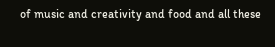of music and creativity and food and all these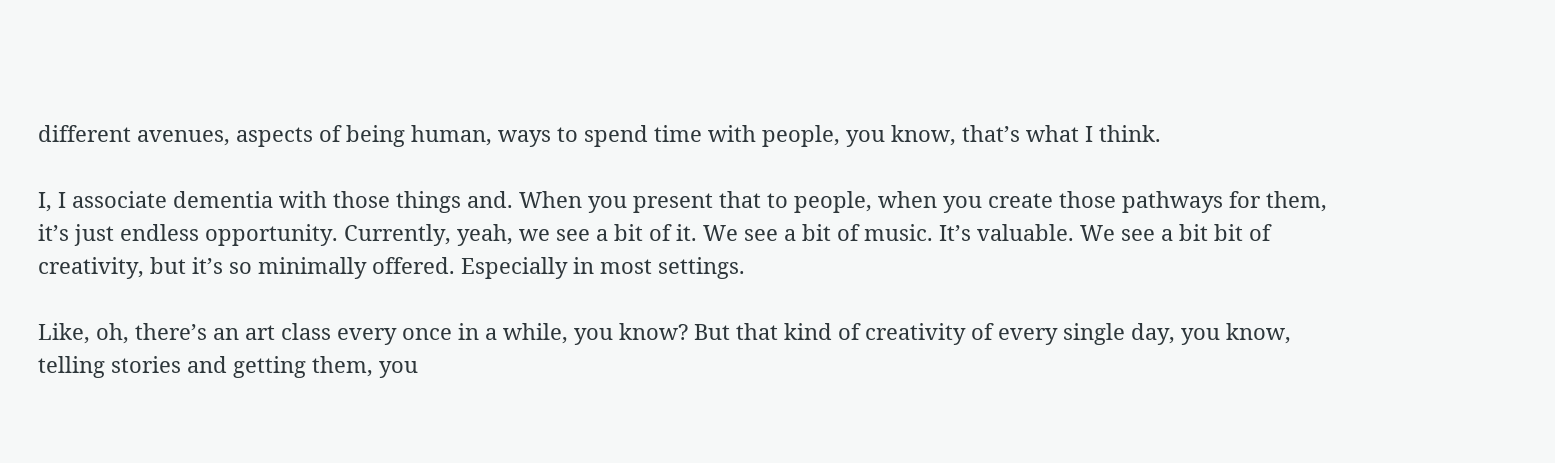different avenues, aspects of being human, ways to spend time with people, you know, that’s what I think.

I, I associate dementia with those things and. When you present that to people, when you create those pathways for them, it’s just endless opportunity. Currently, yeah, we see a bit of it. We see a bit of music. It’s valuable. We see a bit bit of creativity, but it’s so minimally offered. Especially in most settings.

Like, oh, there’s an art class every once in a while, you know? But that kind of creativity of every single day, you know, telling stories and getting them, you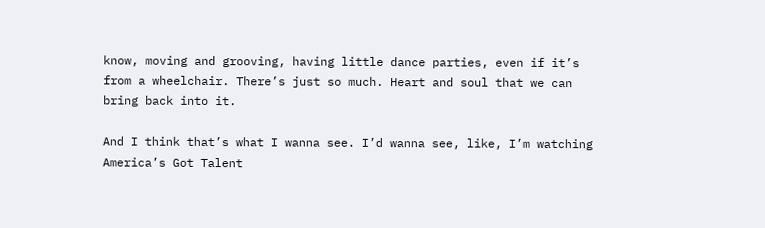know, moving and grooving, having little dance parties, even if it’s from a wheelchair. There’s just so much. Heart and soul that we can bring back into it.

And I think that’s what I wanna see. I’d wanna see, like, I’m watching America’s Got Talent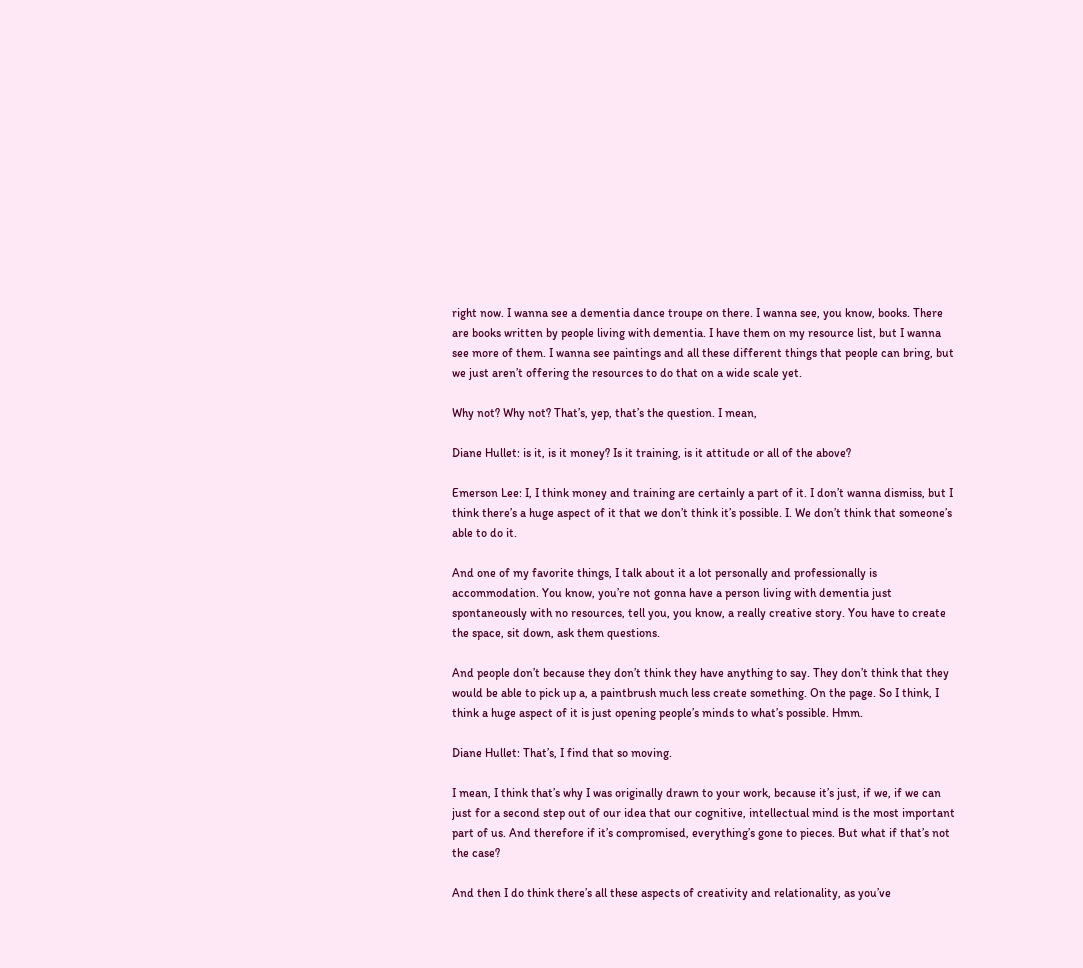right now. I wanna see a dementia dance troupe on there. I wanna see, you know, books. There are books written by people living with dementia. I have them on my resource list, but I wanna see more of them. I wanna see paintings and all these different things that people can bring, but we just aren’t offering the resources to do that on a wide scale yet.

Why not? Why not? That’s, yep, that’s the question. I mean,

Diane Hullet: is it, is it money? Is it training, is it attitude or all of the above?

Emerson Lee: I, I think money and training are certainly a part of it. I don’t wanna dismiss, but I think there’s a huge aspect of it that we don’t think it’s possible. I. We don’t think that someone’s able to do it.

And one of my favorite things, I talk about it a lot personally and professionally is accommodation. You know, you’re not gonna have a person living with dementia just spontaneously with no resources, tell you, you know, a really creative story. You have to create the space, sit down, ask them questions.

And people don’t because they don’t think they have anything to say. They don’t think that they would be able to pick up a, a paintbrush much less create something. On the page. So I think, I think a huge aspect of it is just opening people’s minds to what’s possible. Hmm.

Diane Hullet: That’s, I find that so moving.

I mean, I think that’s why I was originally drawn to your work, because it’s just, if we, if we can just for a second step out of our idea that our cognitive, intellectual mind is the most important part of us. And therefore if it’s compromised, everything’s gone to pieces. But what if that’s not the case?

And then I do think there’s all these aspects of creativity and relationality, as you’ve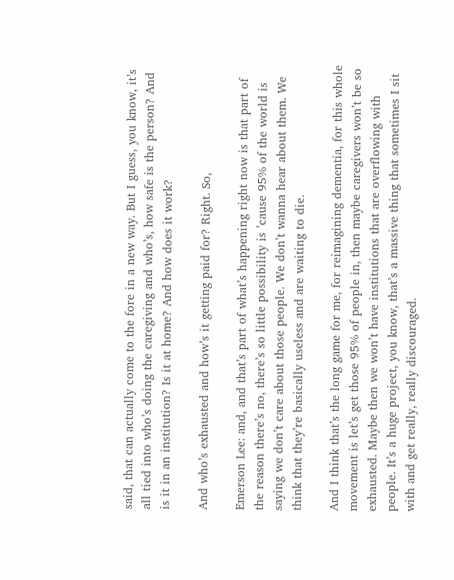said, that can actually come to the fore in a new way. But I guess, you know, it’s all tied into who’s doing the caregiving and who’s, how safe is the person? And is it in an institution? Is it at home? And how does it work?

And who’s exhausted and how’s it getting paid for? Right. So,

Emerson Lee: and, and that’s part of what’s happening right now is that part of the reason there’s no, there’s so little possibility is ’cause 95% of the world is saying we don’t care about those people. We don’t wanna hear about them. We think that they’re basically useless and are waiting to die.

And I think that’s the long game for me, for reimagining dementia, for this whole movement is let’s get those 95% of people in, then maybe caregivers won’t be so exhausted. Maybe then we won’t have institutions that are overflowing with people. It’s a huge project, you know, that’s a massive thing that sometimes I sit with and get really, really discouraged.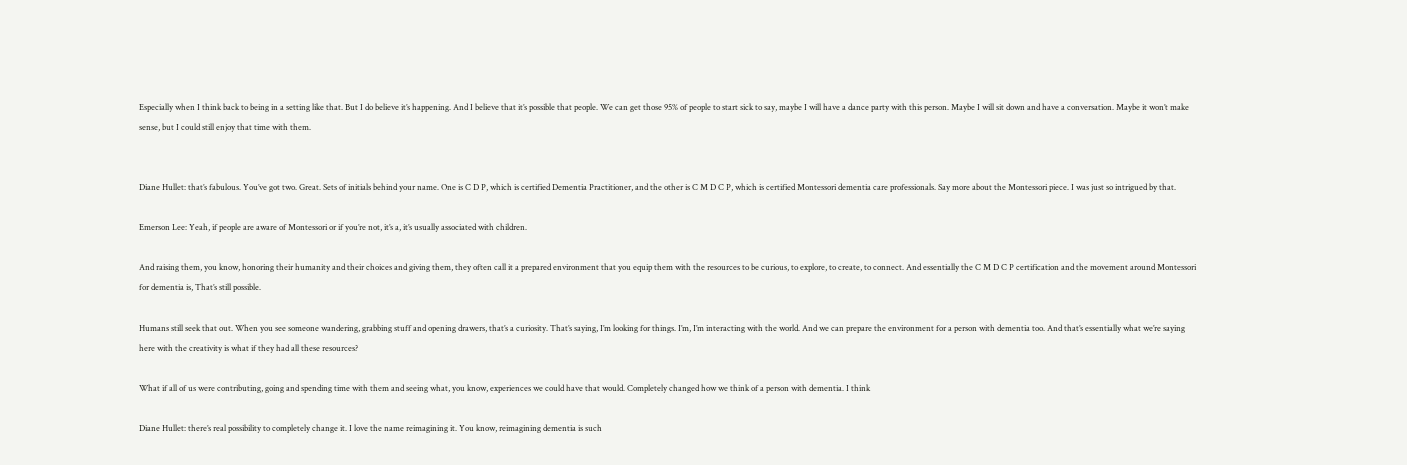Especially when I think back to being in a setting like that. But I do believe it’s happening. And I believe that it’s possible that people. We can get those 95% of people to start sick to say, maybe I will have a dance party with this person. Maybe I will sit down and have a conversation. Maybe it won’t make sense, but I could still enjoy that time with them.


Diane Hullet: that’s fabulous. You’ve got two. Great. Sets of initials behind your name. One is C D P, which is certified Dementia Practitioner, and the other is C M D C P, which is certified Montessori dementia care professionals. Say more about the Montessori piece. I was just so intrigued by that.

Emerson Lee: Yeah, if people are aware of Montessori or if you’re not, it’s a, it’s usually associated with children.

And raising them, you know, honoring their humanity and their choices and giving them, they often call it a prepared environment that you equip them with the resources to be curious, to explore, to create, to connect. And essentially the C M D C P certification and the movement around Montessori for dementia is, That’s still possible.

Humans still seek that out. When you see someone wandering, grabbing stuff and opening drawers, that’s a curiosity. That’s saying, I’m looking for things. I’m, I’m interacting with the world. And we can prepare the environment for a person with dementia too. And that’s essentially what we’re saying here with the creativity is what if they had all these resources?

What if all of us were contributing, going and spending time with them and seeing what, you know, experiences we could have that would. Completely changed how we think of a person with dementia. I think

Diane Hullet: there’s real possibility to completely change it. I love the name reimagining it. You know, reimagining dementia is such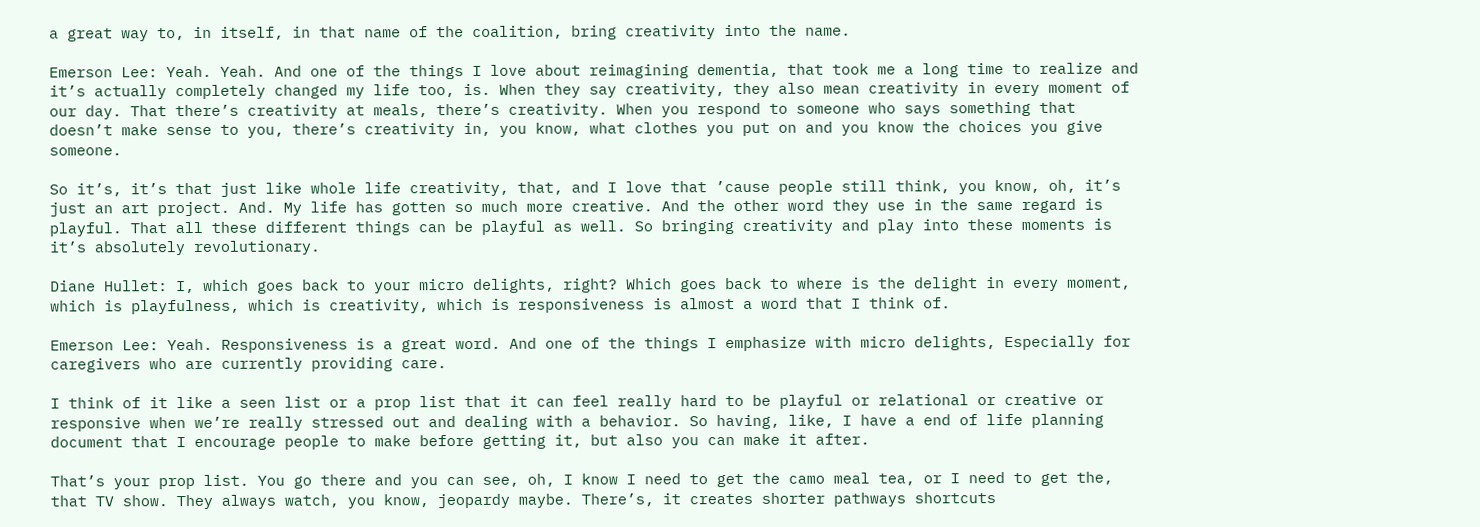a great way to, in itself, in that name of the coalition, bring creativity into the name.

Emerson Lee: Yeah. Yeah. And one of the things I love about reimagining dementia, that took me a long time to realize and it’s actually completely changed my life too, is. When they say creativity, they also mean creativity in every moment of our day. That there’s creativity at meals, there’s creativity. When you respond to someone who says something that doesn’t make sense to you, there’s creativity in, you know, what clothes you put on and you know the choices you give someone.

So it’s, it’s that just like whole life creativity, that, and I love that ’cause people still think, you know, oh, it’s just an art project. And. My life has gotten so much more creative. And the other word they use in the same regard is playful. That all these different things can be playful as well. So bringing creativity and play into these moments is it’s absolutely revolutionary.

Diane Hullet: I, which goes back to your micro delights, right? Which goes back to where is the delight in every moment, which is playfulness, which is creativity, which is responsiveness is almost a word that I think of.

Emerson Lee: Yeah. Responsiveness is a great word. And one of the things I emphasize with micro delights, Especially for caregivers who are currently providing care.

I think of it like a seen list or a prop list that it can feel really hard to be playful or relational or creative or responsive when we’re really stressed out and dealing with a behavior. So having, like, I have a end of life planning document that I encourage people to make before getting it, but also you can make it after.

That’s your prop list. You go there and you can see, oh, I know I need to get the camo meal tea, or I need to get the, that TV show. They always watch, you know, jeopardy maybe. There’s, it creates shorter pathways shortcuts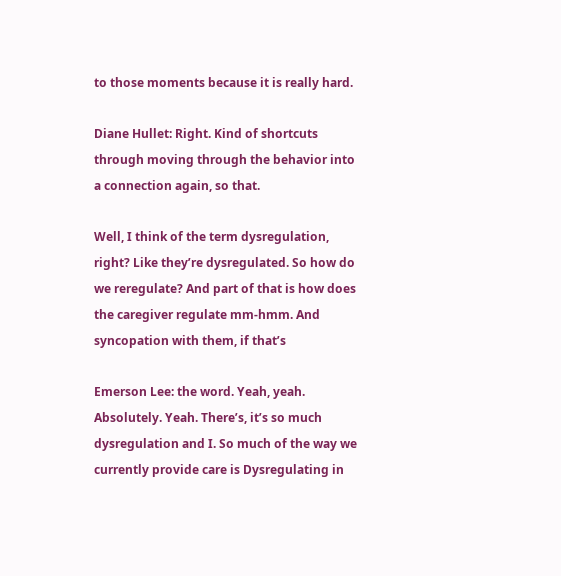to those moments because it is really hard.

Diane Hullet: Right. Kind of shortcuts through moving through the behavior into a connection again, so that.

Well, I think of the term dysregulation, right? Like they’re dysregulated. So how do we reregulate? And part of that is how does the caregiver regulate mm-hmm. And syncopation with them, if that’s

Emerson Lee: the word. Yeah, yeah. Absolutely. Yeah. There’s, it’s so much dysregulation and I. So much of the way we currently provide care is Dysregulating in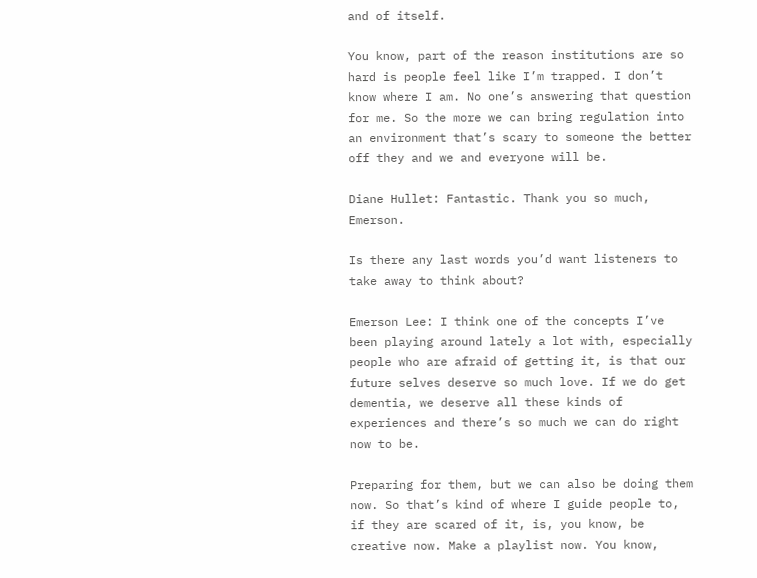and of itself.

You know, part of the reason institutions are so hard is people feel like I’m trapped. I don’t know where I am. No one’s answering that question for me. So the more we can bring regulation into an environment that’s scary to someone the better off they and we and everyone will be.

Diane Hullet: Fantastic. Thank you so much, Emerson.

Is there any last words you’d want listeners to take away to think about?

Emerson Lee: I think one of the concepts I’ve been playing around lately a lot with, especially people who are afraid of getting it, is that our future selves deserve so much love. If we do get dementia, we deserve all these kinds of experiences and there’s so much we can do right now to be.

Preparing for them, but we can also be doing them now. So that’s kind of where I guide people to, if they are scared of it, is, you know, be creative now. Make a playlist now. You know,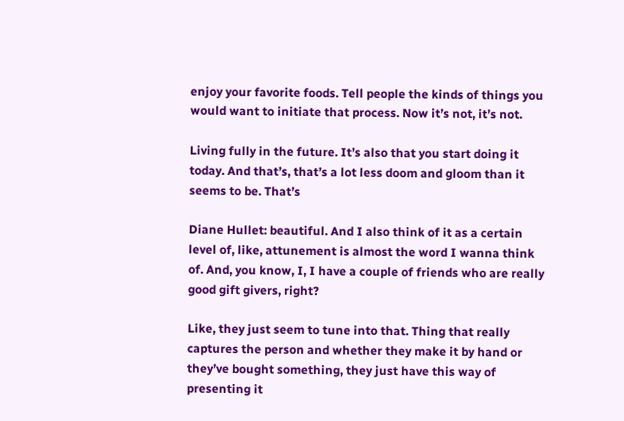enjoy your favorite foods. Tell people the kinds of things you would want to initiate that process. Now it’s not, it’s not.

Living fully in the future. It’s also that you start doing it today. And that’s, that’s a lot less doom and gloom than it seems to be. That’s

Diane Hullet: beautiful. And I also think of it as a certain level of, like, attunement is almost the word I wanna think of. And, you know, I, I have a couple of friends who are really good gift givers, right?

Like, they just seem to tune into that. Thing that really captures the person and whether they make it by hand or they’ve bought something, they just have this way of presenting it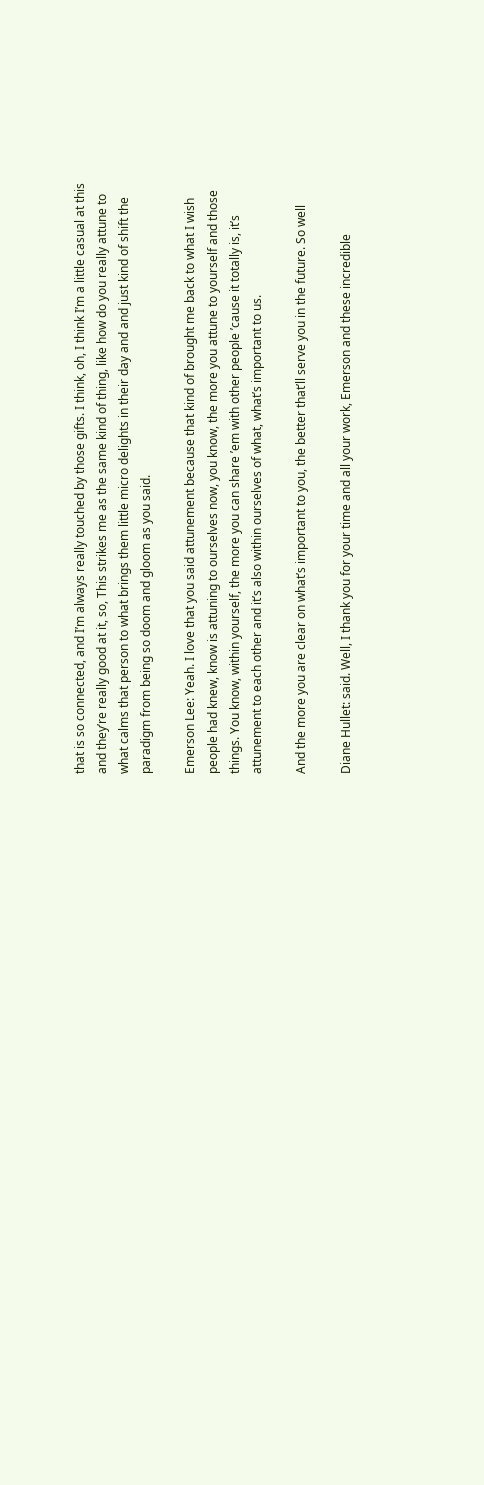that is so connected, and I’m always really touched by those gifts. I think, oh, I think I’m a little casual at this and they’re really good at it, so, This strikes me as the same kind of thing, like how do you really attune to what calms that person to what brings them little micro delights in their day and and just kind of shift the paradigm from being so doom and gloom as you said.

Emerson Lee: Yeah. I love that you said attunement because that kind of brought me back to what I wish people had knew, know is attuning to ourselves now, you know, the more you attune to yourself and those things. You know, within yourself, the more you can share ’em with other people ’cause it totally is, it’s attunement to each other and it’s also within ourselves of what, what’s important to us.

And the more you are clear on what’s important to you, the better that’ll serve you in the future. So well

Diane Hullet: said. Well, I thank you for your time and all your work, Emerson and these incredible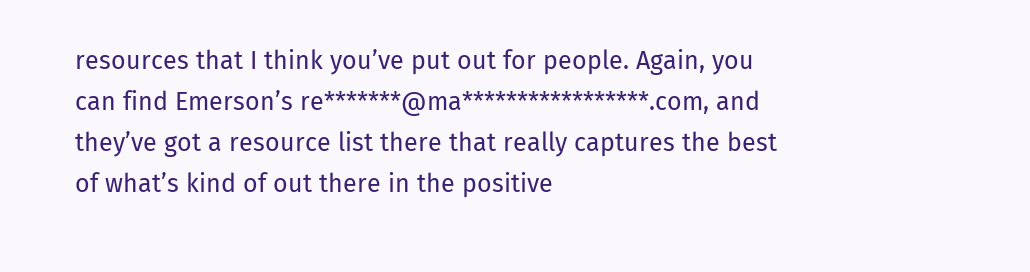resources that I think you’ve put out for people. Again, you can find Emerson’s re*******@ma*****************.com, and they’ve got a resource list there that really captures the best of what’s kind of out there in the positive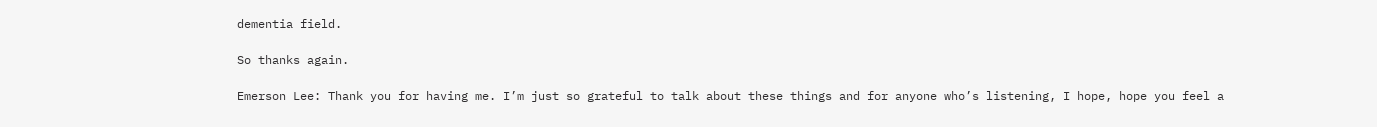dementia field.

So thanks again.

Emerson Lee: Thank you for having me. I’m just so grateful to talk about these things and for anyone who’s listening, I hope, hope you feel a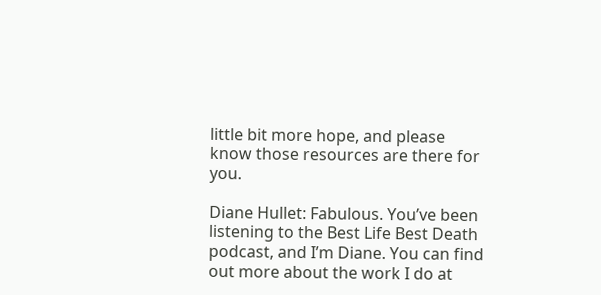little bit more hope, and please know those resources are there for you.

Diane Hullet: Fabulous. You’ve been listening to the Best Life Best Death podcast, and I’m Diane. You can find out more about the work I do at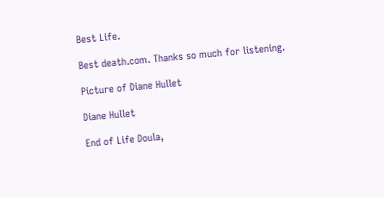Best Life.

Best death.com. Thanks so much for listening.

Picture of Diane Hullet

Diane Hullet

End of Life Doula,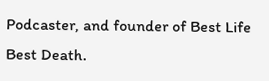Podcaster, and founder of Best Life Best Death.